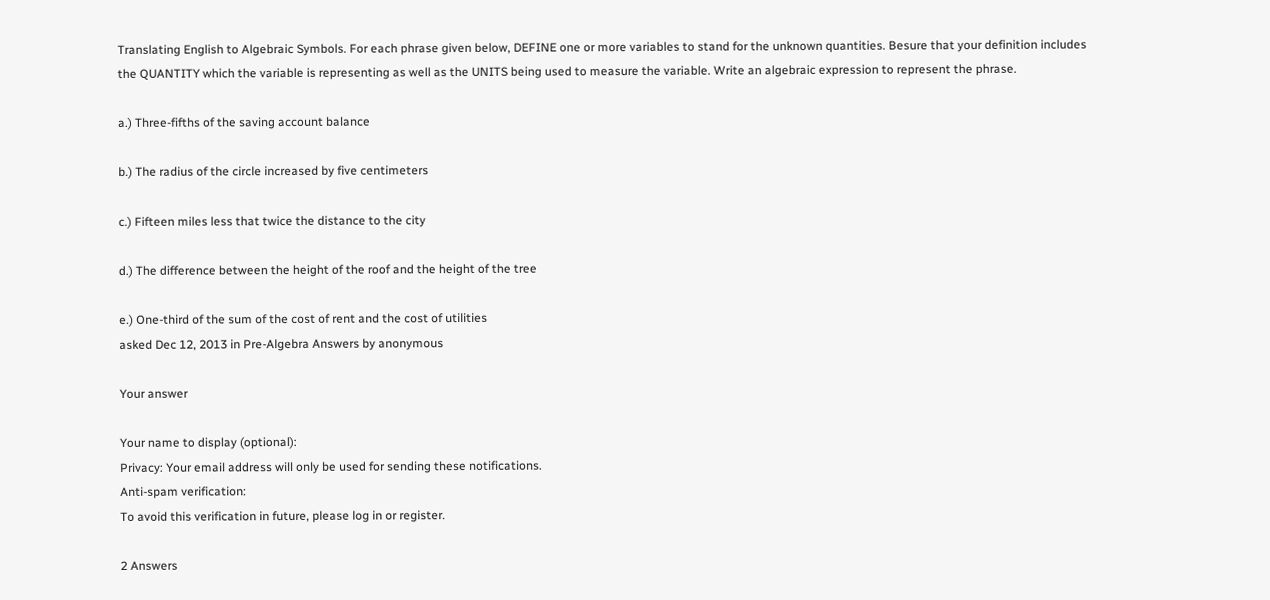Translating English to Algebraic Symbols. For each phrase given below, DEFINE one or more variables to stand for the unknown quantities. Besure that your definition includes the QUANTITY which the variable is representing as well as the UNITS being used to measure the variable. Write an algebraic expression to represent the phrase.

a.) Three-fifths of the saving account balance

b.) The radius of the circle increased by five centimeters

c.) Fifteen miles less that twice the distance to the city

d.) The difference between the height of the roof and the height of the tree

e.) One-third of the sum of the cost of rent and the cost of utilities
asked Dec 12, 2013 in Pre-Algebra Answers by anonymous

Your answer

Your name to display (optional):
Privacy: Your email address will only be used for sending these notifications.
Anti-spam verification:
To avoid this verification in future, please log in or register.

2 Answers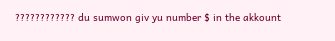???????????? du sumwon giv yu number $ in the akkount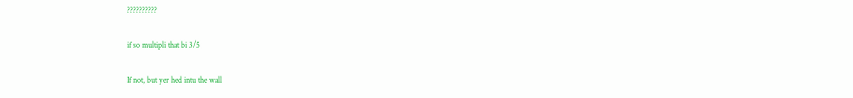??????????

if so multipli that bi 3/5

If not, but yer hed intu the wall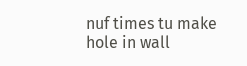nuf times tu make hole in wall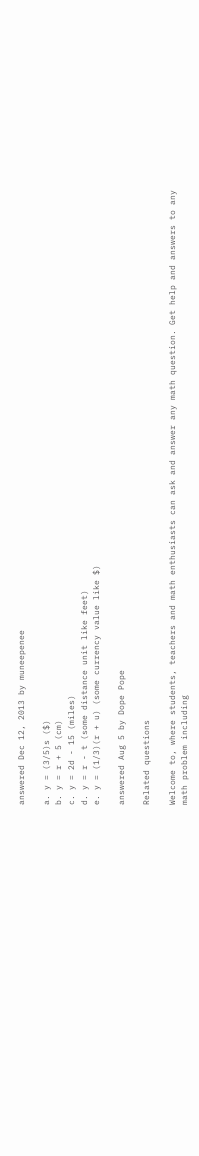answered Dec 12, 2013 by muneepenee

a. y = (3/5)s ($)
b. y = r + 5 (cm)
c. y = 2d - 15 (miles)
d. y = r - t (some distance unit like feet)
e. y = (1/3)(r + u) (some currency value like $)

answered Aug 5 by Dope Pope

Related questions

Welcome to, where students, teachers and math enthusiasts can ask and answer any math question. Get help and answers to any math problem including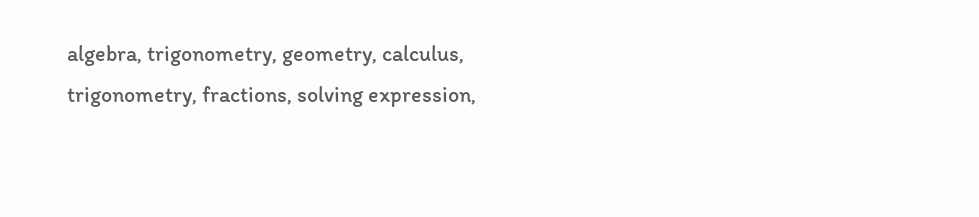algebra, trigonometry, geometry, calculus, trigonometry, fractions, solving expression,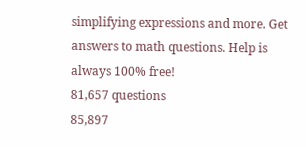simplifying expressions and more. Get answers to math questions. Help is always 100% free!
81,657 questions
85,897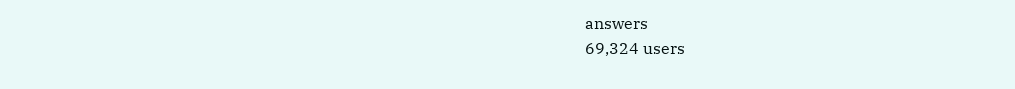answers
69,324 users